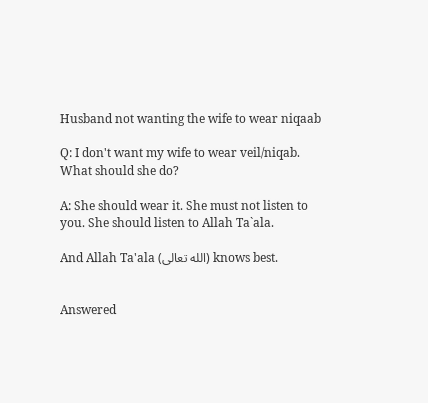Husband not wanting the wife to wear niqaab

Q: I don't want my wife to wear veil/niqab. What should she do?

A: She should wear it. She must not listen to you. She should listen to Allah Ta`ala.

And Allah Ta'ala (الله تعالى) knows best.


Answered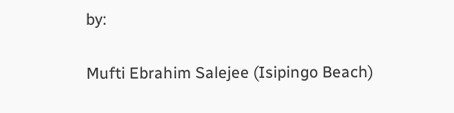by:

Mufti Ebrahim Salejee (Isipingo Beach)